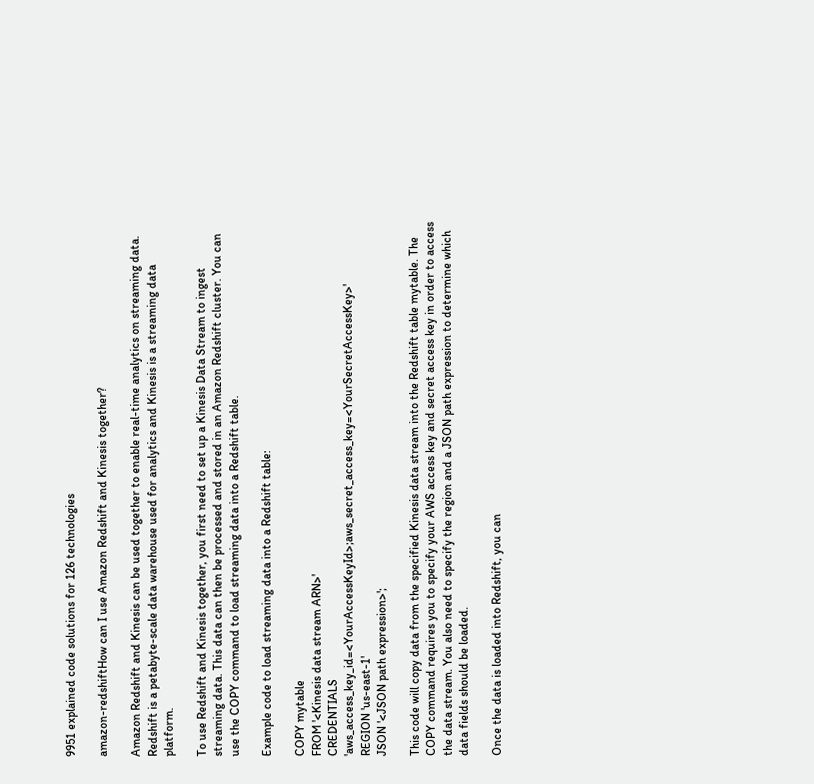9951 explained code solutions for 126 technologies

amazon-redshiftHow can I use Amazon Redshift and Kinesis together?

Amazon Redshift and Kinesis can be used together to enable real-time analytics on streaming data. Redshift is a petabyte-scale data warehouse used for analytics and Kinesis is a streaming data platform.

To use Redshift and Kinesis together, you first need to set up a Kinesis Data Stream to ingest streaming data. This data can then be processed and stored in an Amazon Redshift cluster. You can use the COPY command to load streaming data into a Redshift table.

Example code to load streaming data into a Redshift table:

COPY mytable
FROM '<Kinesis data stream ARN>'
CREDENTIALS 'aws_access_key_id=<YourAccessKeyId>;aws_secret_access_key=<YourSecretAccessKey>'
REGION 'us-east-1'
JSON '<JSON path expression>';

This code will copy data from the specified Kinesis data stream into the Redshift table mytable. The COPY command requires you to specify your AWS access key and secret access key in order to access the data stream. You also need to specify the region and a JSON path expression to determine which data fields should be loaded.

Once the data is loaded into Redshift, you can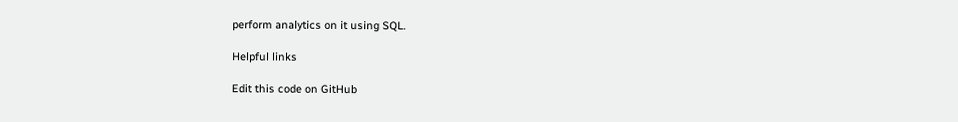perform analytics on it using SQL.

Helpful links

Edit this code on GitHub